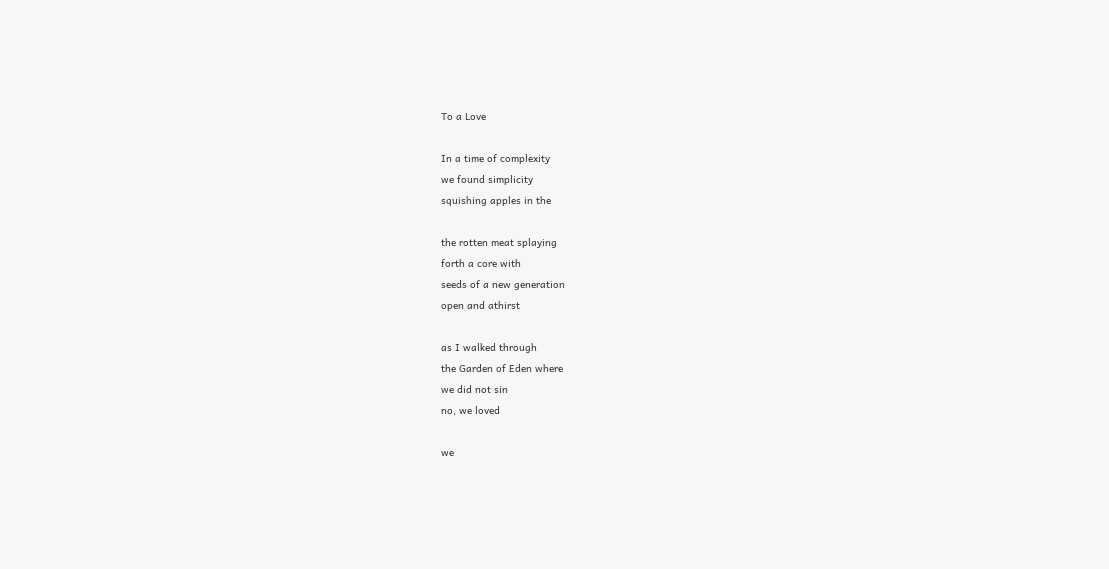To a Love

In a time of complexity
we found simplicity
squishing apples in the

the rotten meat splaying
forth a core with
seeds of a new generation
open and athirst

as I walked through
the Garden of Eden where
we did not sin
no, we loved

we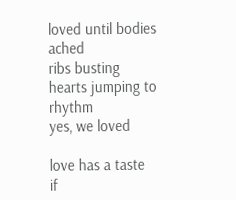loved until bodies ached
ribs busting
hearts jumping to rhythm
yes, we loved

love has a taste
if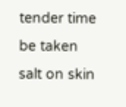tender time be taken
salt on skin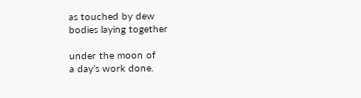as touched by dew
bodies laying together

under the moon of
a day’s work done.